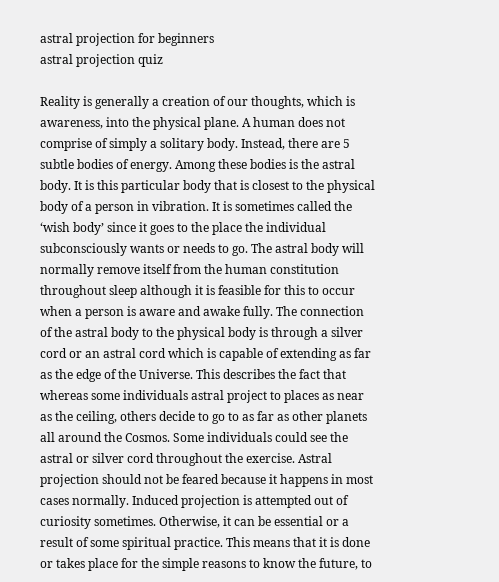astral projection for beginners
astral projection quiz

Reality is generally a creation of our thoughts, which is awareness, into the physical plane. A human does not comprise of simply a solitary body. Instead, there are 5 subtle bodies of energy. Among these bodies is the astral body. It is this particular body that is closest to the physical body of a person in vibration. It is sometimes called the ‘wish body’ since it goes to the place the individual subconsciously wants or needs to go. The astral body will normally remove itself from the human constitution throughout sleep although it is feasible for this to occur when a person is aware and awake fully. The connection of the astral body to the physical body is through a silver cord or an astral cord which is capable of extending as far as the edge of the Universe. This describes the fact that whereas some individuals astral project to places as near as the ceiling, others decide to go to as far as other planets all around the Cosmos. Some individuals could see the astral or silver cord throughout the exercise. Astral projection should not be feared because it happens in most cases normally. Induced projection is attempted out of curiosity sometimes. Otherwise, it can be essential or a result of some spiritual practice. This means that it is done or takes place for the simple reasons to know the future, to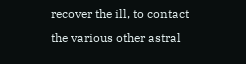recover the ill, to contact the various other astral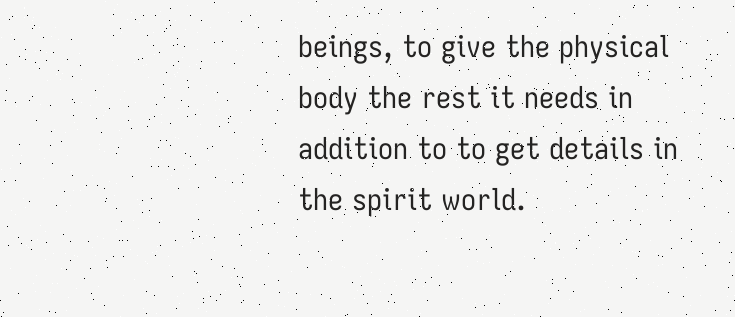beings, to give the physical body the rest it needs in addition to to get details in the spirit world.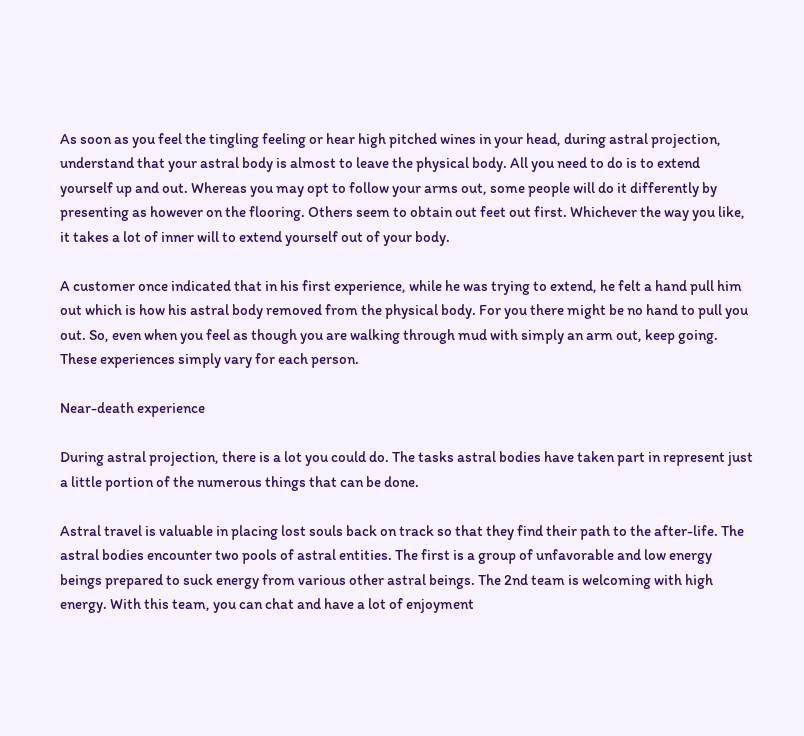As soon as you feel the tingling feeling or hear high pitched wines in your head, during astral projection, understand that your astral body is almost to leave the physical body. All you need to do is to extend yourself up and out. Whereas you may opt to follow your arms out, some people will do it differently by presenting as however on the flooring. Others seem to obtain out feet out first. Whichever the way you like, it takes a lot of inner will to extend yourself out of your body.

A customer once indicated that in his first experience, while he was trying to extend, he felt a hand pull him out which is how his astral body removed from the physical body. For you there might be no hand to pull you out. So, even when you feel as though you are walking through mud with simply an arm out, keep going. These experiences simply vary for each person.

Near-death experience

During astral projection, there is a lot you could do. The tasks astral bodies have taken part in represent just a little portion of the numerous things that can be done.

Astral travel is valuable in placing lost souls back on track so that they find their path to the after-life. The astral bodies encounter two pools of astral entities. The first is a group of unfavorable and low energy beings prepared to suck energy from various other astral beings. The 2nd team is welcoming with high energy. With this team, you can chat and have a lot of enjoyment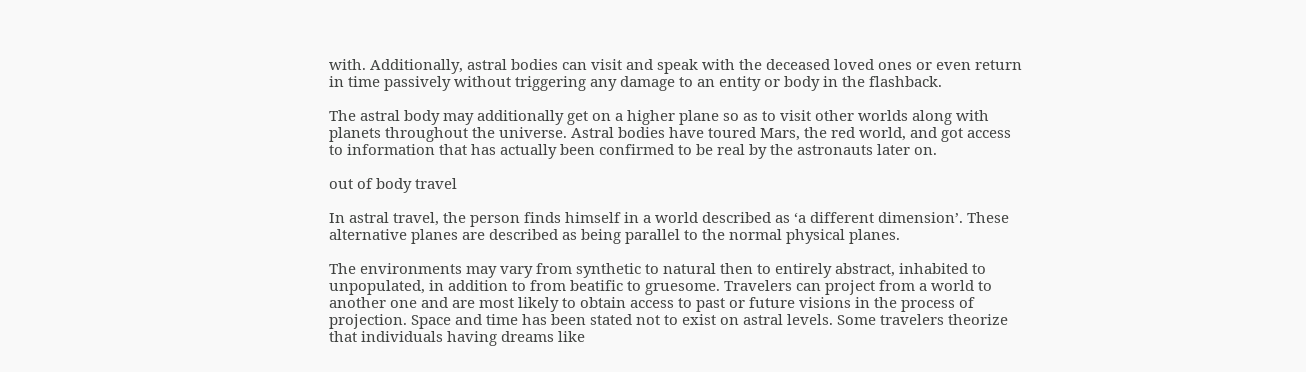with. Additionally, astral bodies can visit and speak with the deceased loved ones or even return in time passively without triggering any damage to an entity or body in the flashback.

The astral body may additionally get on a higher plane so as to visit other worlds along with planets throughout the universe. Astral bodies have toured Mars, the red world, and got access to information that has actually been confirmed to be real by the astronauts later on.

out of body travel

In astral travel, the person finds himself in a world described as ‘a different dimension’. These alternative planes are described as being parallel to the normal physical planes.

The environments may vary from synthetic to natural then to entirely abstract, inhabited to unpopulated, in addition to from beatific to gruesome. Travelers can project from a world to another one and are most likely to obtain access to past or future visions in the process of projection. Space and time has been stated not to exist on astral levels. Some travelers theorize that individuals having dreams like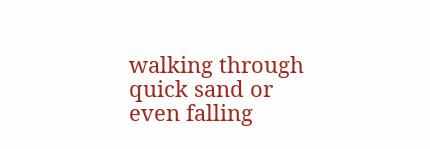walking through quick sand or even falling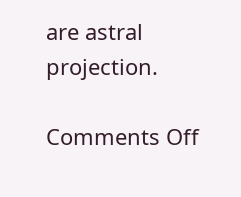are astral projection.

Comments Off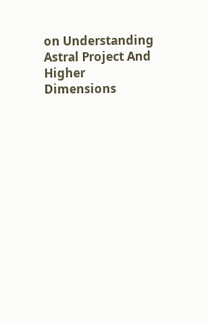on Understanding Astral Project And Higher Dimensions